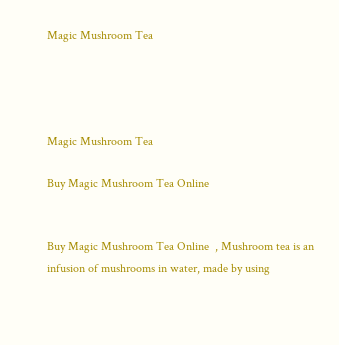Magic Mushroom Tea




Magic Mushroom Tea

Buy Magic Mushroom Tea Online


Buy Magic Mushroom Tea Online  , Mushroom tea is an infusion of mushrooms in water, made by using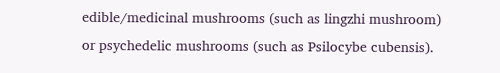edible/medicinal mushrooms (such as lingzhi mushroom) or psychedelic mushrooms (such as Psilocybe cubensis).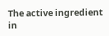The active ingredient in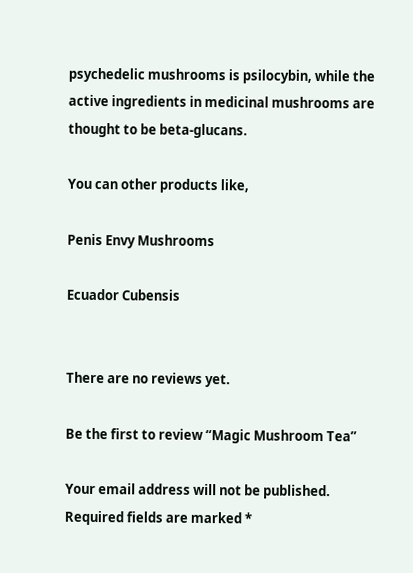psychedelic mushrooms is psilocybin, while the active ingredients in medicinal mushrooms are thought to be beta-glucans.

You can other products like,

Penis Envy Mushrooms

Ecuador Cubensis


There are no reviews yet.

Be the first to review “Magic Mushroom Tea”

Your email address will not be published. Required fields are marked *